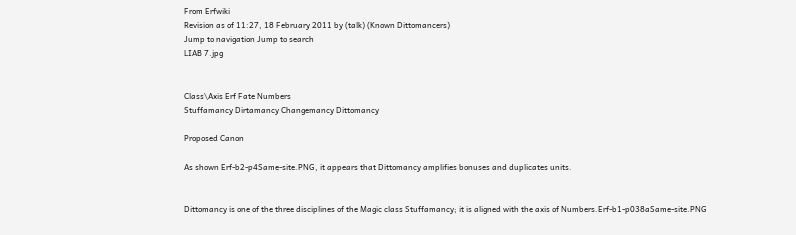From Erfwiki
Revision as of 11:27, 18 February 2011 by (talk) (Known Dittomancers)
Jump to navigation Jump to search
LIAB 7.jpg


Class\Axis Erf Fate Numbers
Stuffamancy Dirtamancy Changemancy Dittomancy

Proposed Canon

As shown Erf-b2-p4Same-site.PNG, it appears that Dittomancy amplifies bonuses and duplicates units.


Dittomancy is one of the three disciplines of the Magic class Stuffamancy; it is aligned with the axis of Numbers.Erf-b1-p038aSame-site.PNG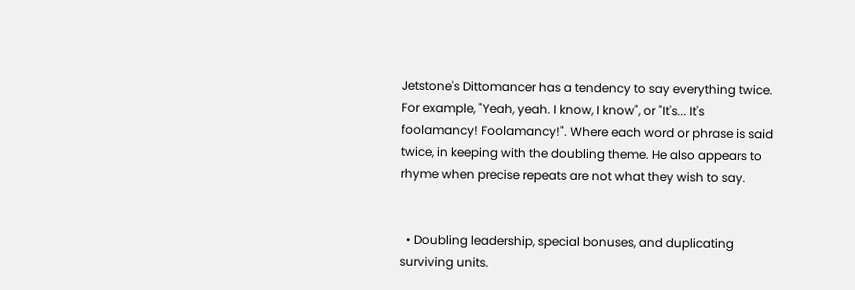Jetstone's Dittomancer has a tendency to say everything twice. For example, "Yeah, yeah. I know, I know", or "It's... It's foolamancy! Foolamancy!". Where each word or phrase is said twice, in keeping with the doubling theme. He also appears to rhyme when precise repeats are not what they wish to say.


  • Doubling leadership, special bonuses, and duplicating surviving units.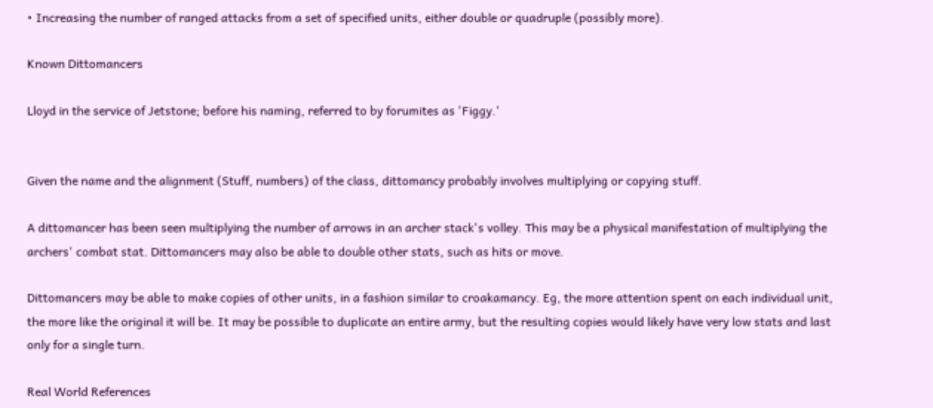• Increasing the number of ranged attacks from a set of specified units, either double or quadruple (possibly more).

Known Dittomancers

Lloyd in the service of Jetstone; before his naming, referred to by forumites as 'Figgy.'


Given the name and the alignment (Stuff, numbers) of the class, dittomancy probably involves multiplying or copying stuff.

A dittomancer has been seen multiplying the number of arrows in an archer stack's volley. This may be a physical manifestation of multiplying the archers' combat stat. Dittomancers may also be able to double other stats, such as hits or move.

Dittomancers may be able to make copies of other units, in a fashion similar to croakamancy. Eg, the more attention spent on each individual unit, the more like the original it will be. It may be possible to duplicate an entire army, but the resulting copies would likely have very low stats and last only for a single turn.

Real World References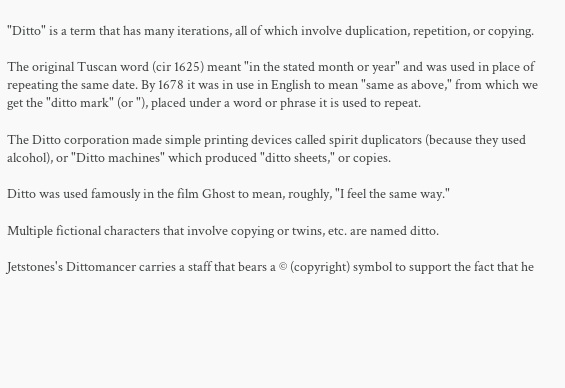"Ditto" is a term that has many iterations, all of which involve duplication, repetition, or copying.

The original Tuscan word (cir 1625) meant "in the stated month or year" and was used in place of repeating the same date. By 1678 it was in use in English to mean "same as above," from which we get the "ditto mark" (or "), placed under a word or phrase it is used to repeat.

The Ditto corporation made simple printing devices called spirit duplicators (because they used alcohol), or "Ditto machines" which produced "ditto sheets," or copies.

Ditto was used famously in the film Ghost to mean, roughly, "I feel the same way."

Multiple fictional characters that involve copying or twins, etc. are named ditto.

Jetstones's Dittomancer carries a staff that bears a © (copyright) symbol to support the fact that he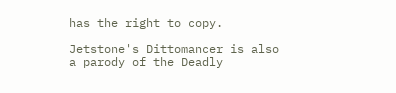has the right to copy.

Jetstone's Dittomancer is also a parody of the Deadly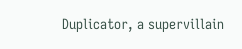Duplicator, a supervillain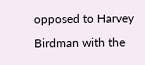opposed to Harvey Birdman with the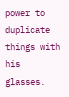power to duplicate things with his glasses.